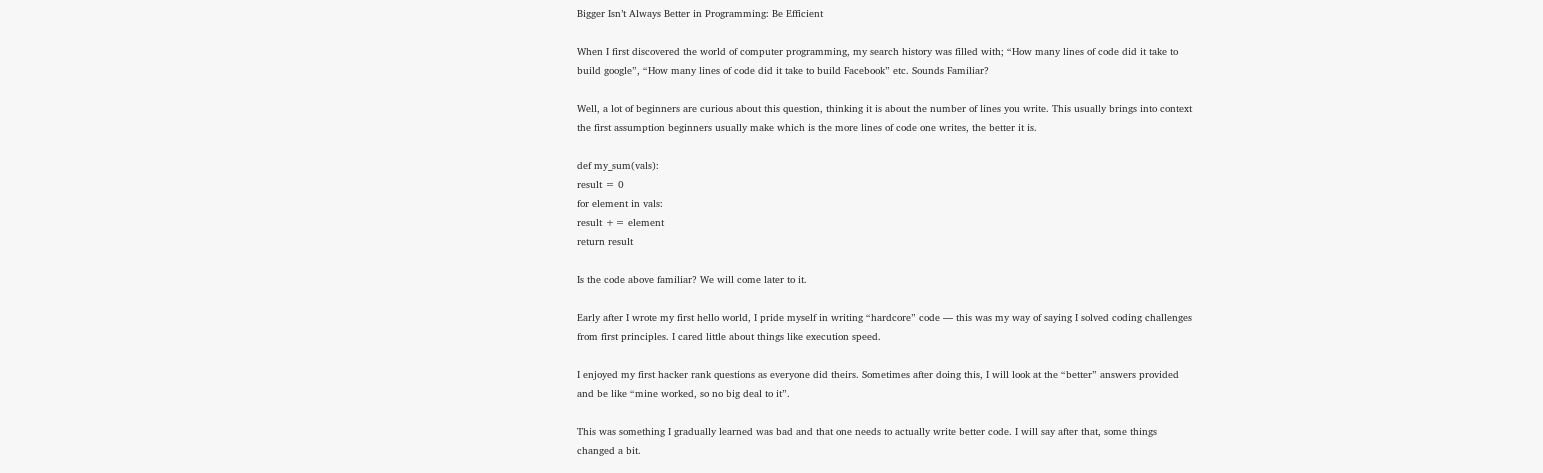Bigger Isn’t Always Better in Programming: Be Efficient

When I first discovered the world of computer programming, my search history was filled with; “How many lines of code did it take to build google”, “How many lines of code did it take to build Facebook” etc. Sounds Familiar?

Well, a lot of beginners are curious about this question, thinking it is about the number of lines you write. This usually brings into context the first assumption beginners usually make which is the more lines of code one writes, the better it is.

def my_sum(vals):
result = 0
for element in vals:
result += element
return result

Is the code above familiar? We will come later to it.

Early after I wrote my first hello world, I pride myself in writing “hardcore” code — this was my way of saying I solved coding challenges from first principles. I cared little about things like execution speed.

I enjoyed my first hacker rank questions as everyone did theirs. Sometimes after doing this, I will look at the “better” answers provided and be like “mine worked, so no big deal to it”.

This was something I gradually learned was bad and that one needs to actually write better code. I will say after that, some things changed a bit.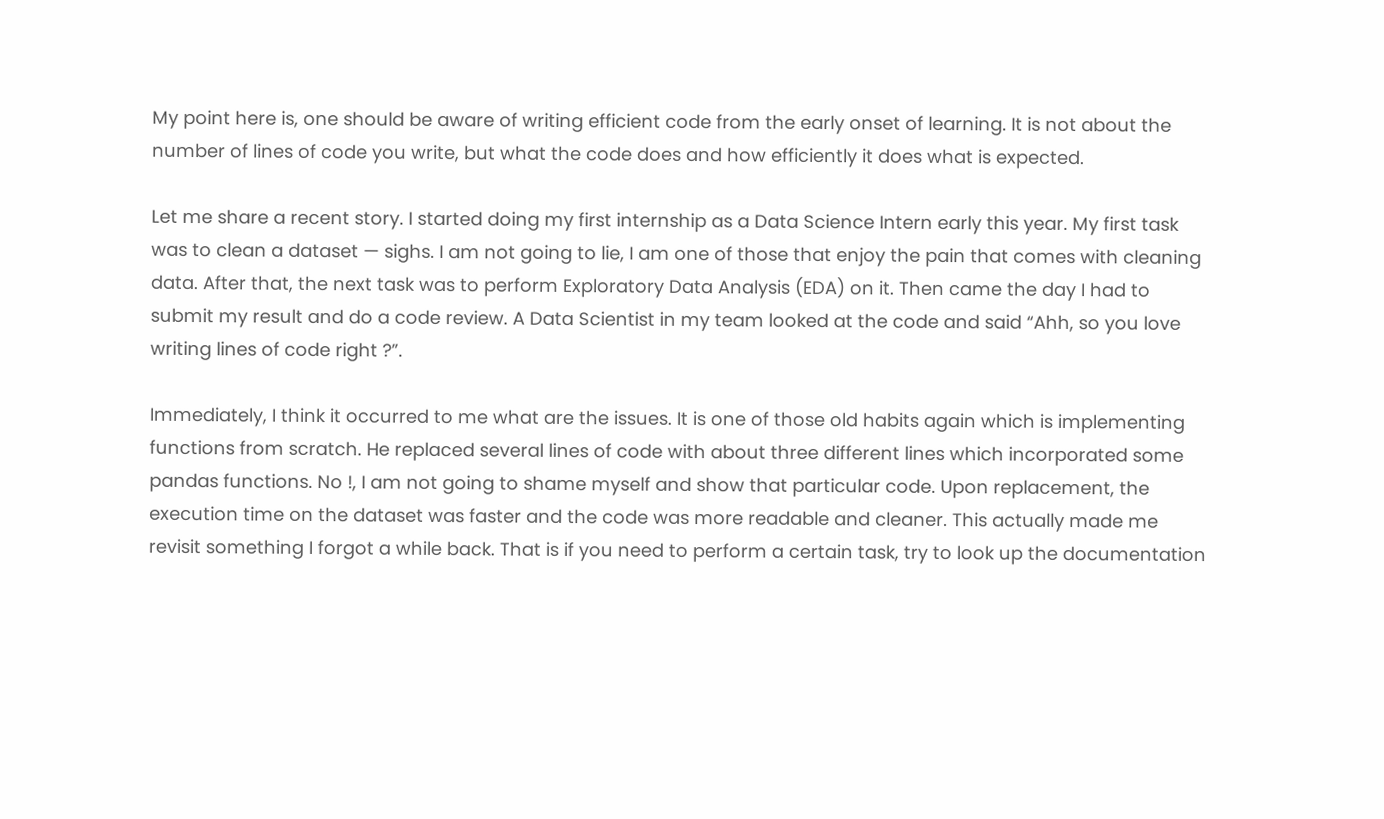My point here is, one should be aware of writing efficient code from the early onset of learning. It is not about the number of lines of code you write, but what the code does and how efficiently it does what is expected.

Let me share a recent story. I started doing my first internship as a Data Science Intern early this year. My first task was to clean a dataset — sighs. I am not going to lie, I am one of those that enjoy the pain that comes with cleaning data. After that, the next task was to perform Exploratory Data Analysis (EDA) on it. Then came the day I had to submit my result and do a code review. A Data Scientist in my team looked at the code and said “Ahh, so you love writing lines of code right ?”.

Immediately, I think it occurred to me what are the issues. It is one of those old habits again which is implementing functions from scratch. He replaced several lines of code with about three different lines which incorporated some pandas functions. No !, I am not going to shame myself and show that particular code. Upon replacement, the execution time on the dataset was faster and the code was more readable and cleaner. This actually made me revisit something I forgot a while back. That is if you need to perform a certain task, try to look up the documentation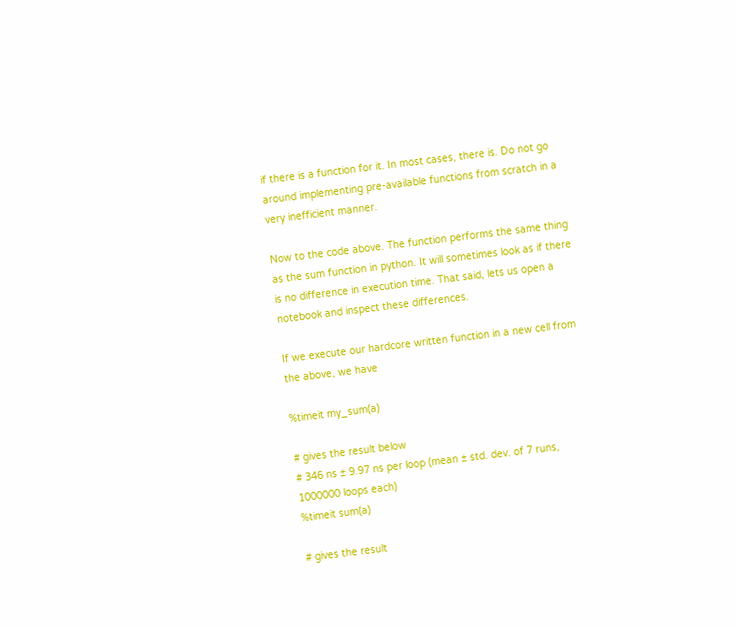if there is a function for it. In most cases, there is. Do not go around implementing pre-available functions from scratch in a very inefficient manner.

Now to the code above. The function performs the same thing as the sum function in python. It will sometimes look as if there is no difference in execution time. That said, lets us open a notebook and inspect these differences.

If we execute our hardcore written function in a new cell from the above, we have

%timeit my_sum(a)

# gives the result below
# 346 ns ± 9.97 ns per loop (mean ± std. dev. of 7 runs, 1000000 loops each)
%timeit sum(a)

# gives the result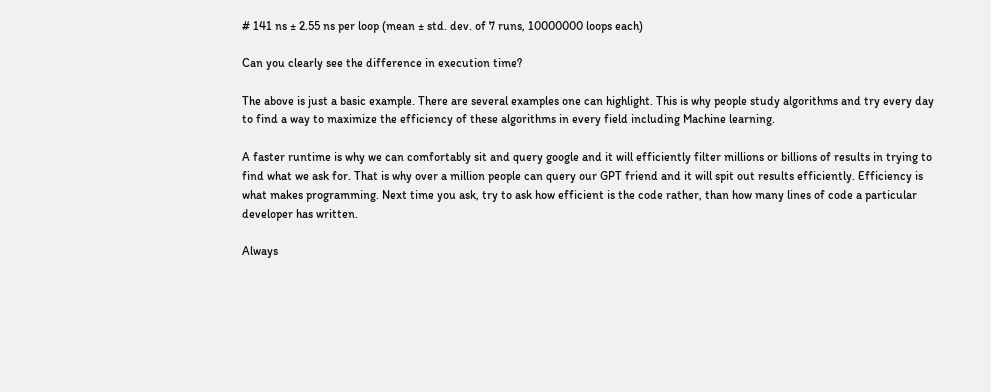# 141 ns ± 2.55 ns per loop (mean ± std. dev. of 7 runs, 10000000 loops each)

Can you clearly see the difference in execution time?

The above is just a basic example. There are several examples one can highlight. This is why people study algorithms and try every day to find a way to maximize the efficiency of these algorithms in every field including Machine learning.

A faster runtime is why we can comfortably sit and query google and it will efficiently filter millions or billions of results in trying to find what we ask for. That is why over a million people can query our GPT friend and it will spit out results efficiently. Efficiency is what makes programming. Next time you ask, try to ask how efficient is the code rather, than how many lines of code a particular developer has written.

Always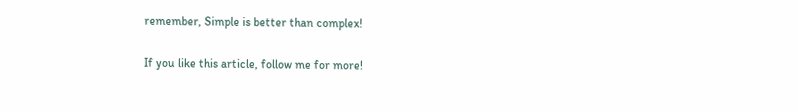remember, Simple is better than complex!

If you like this article, follow me for more!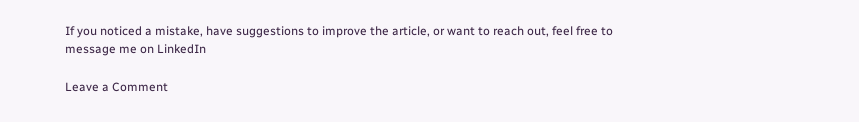If you noticed a mistake, have suggestions to improve the article, or want to reach out, feel free to message me on LinkedIn

Leave a Comment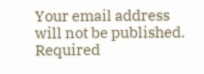Your email address will not be published. Required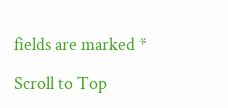fields are marked *

Scroll to Top